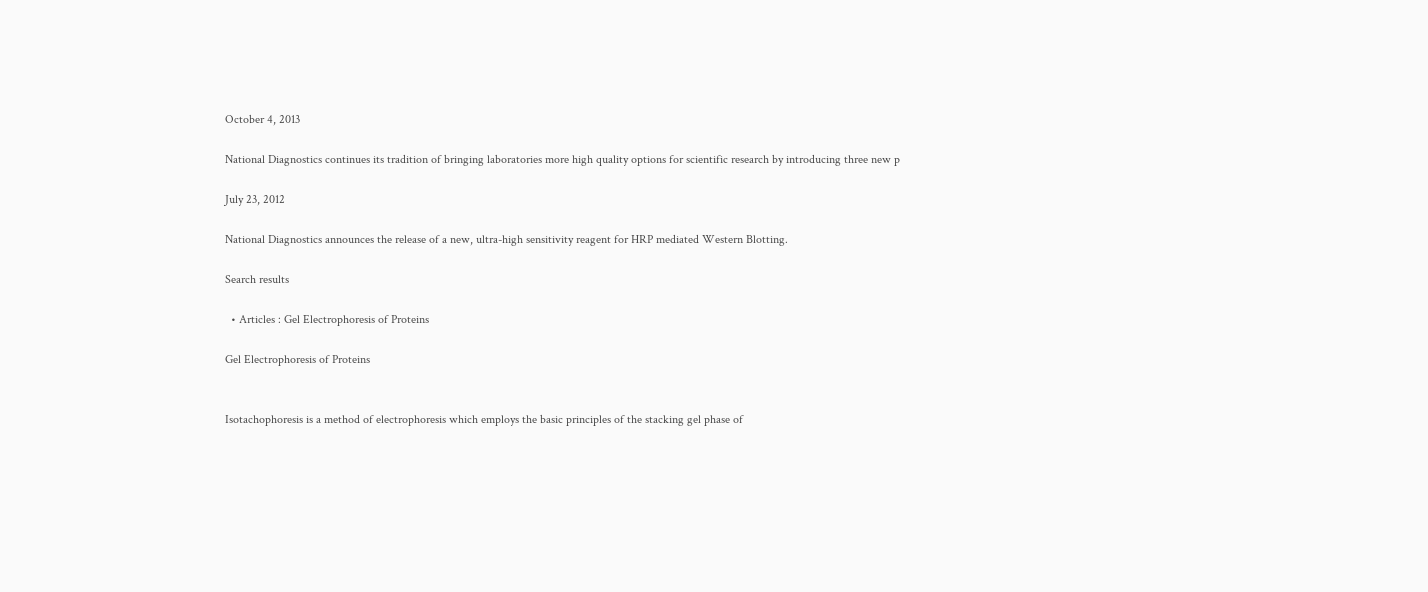October 4, 2013

National Diagnostics continues its tradition of bringing laboratories more high quality options for scientific research by introducing three new p

July 23, 2012

National Diagnostics announces the release of a new, ultra-high sensitivity reagent for HRP mediated Western Blotting.

Search results

  • Articles : Gel Electrophoresis of Proteins

Gel Electrophoresis of Proteins


Isotachophoresis is a method of electrophoresis which employs the basic principles of the stacking gel phase of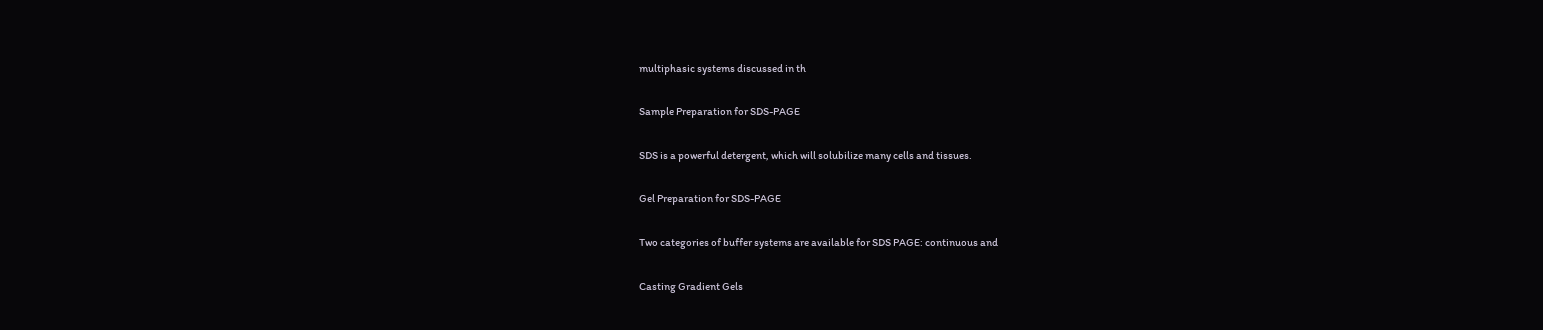multiphasic systems discussed in th

Sample Preparation for SDS-PAGE

SDS is a powerful detergent, which will solubilize many cells and tissues.

Gel Preparation for SDS-PAGE

Two categories of buffer systems are available for SDS PAGE: continuous and

Casting Gradient Gels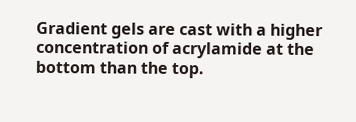Gradient gels are cast with a higher concentration of acrylamide at the bottom than the top.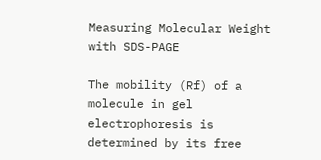Measuring Molecular Weight with SDS-PAGE

The mobility (Rf) of a molecule in gel electrophoresis is determined by its free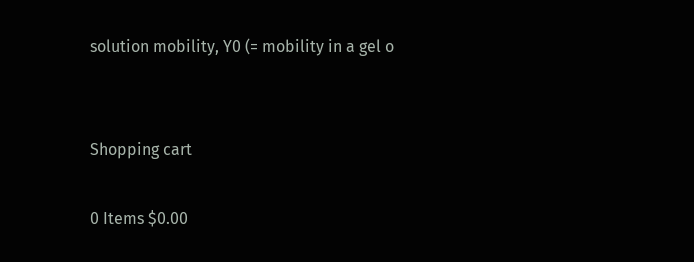solution mobility, Y0 (= mobility in a gel o


Shopping cart

0 Items $0.00